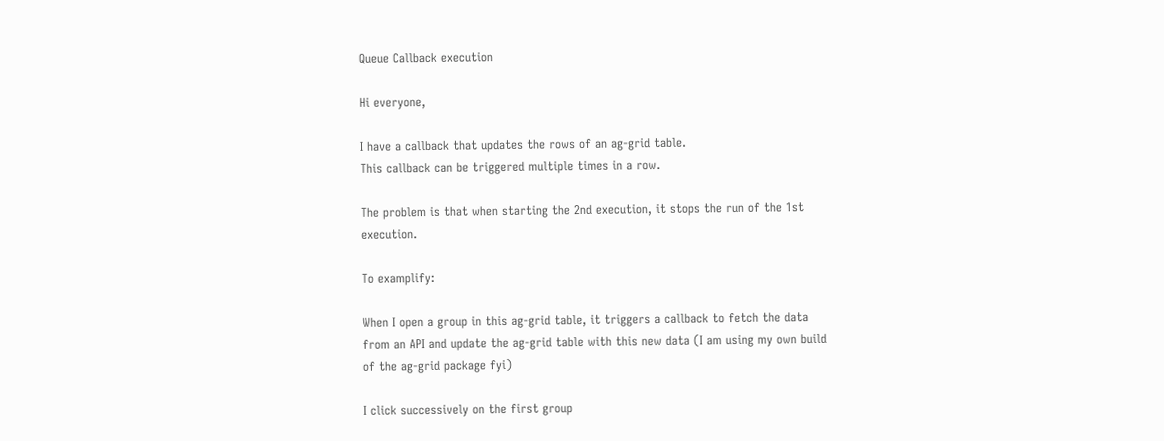Queue Callback execution

Hi everyone,

I have a callback that updates the rows of an ag-grid table.
This callback can be triggered multiple times in a row.

The problem is that when starting the 2nd execution, it stops the run of the 1st execution.

To examplify:

When I open a group in this ag-grid table, it triggers a callback to fetch the data from an API and update the ag-grid table with this new data (I am using my own build of the ag-grid package fyi)

I click successively on the first group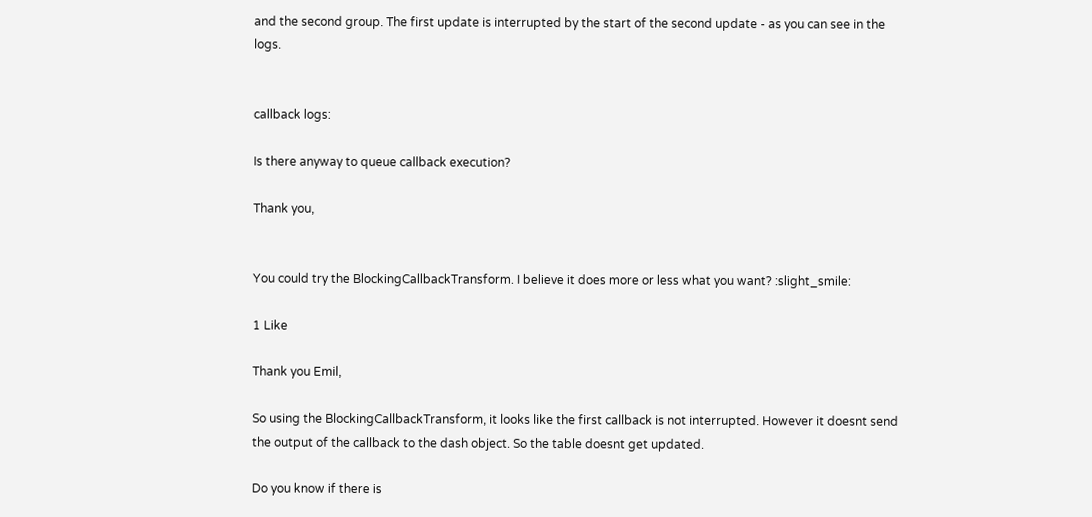and the second group. The first update is interrupted by the start of the second update - as you can see in the logs.


callback logs:

Is there anyway to queue callback execution?

Thank you,


You could try the BlockingCallbackTransform. I believe it does more or less what you want? :slight_smile:

1 Like

Thank you Emil,

So using the BlockingCallbackTransform, it looks like the first callback is not interrupted. However it doesnt send the output of the callback to the dash object. So the table doesnt get updated.

Do you know if there is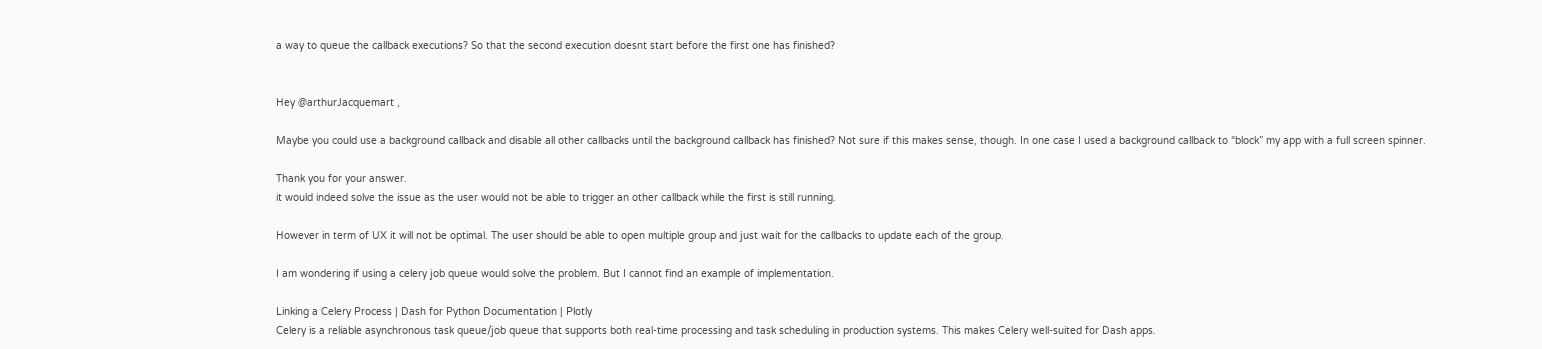a way to queue the callback executions? So that the second execution doesnt start before the first one has finished?


Hey @arthurJacquemart ,

Maybe you could use a background callback and disable all other callbacks until the background callback has finished? Not sure if this makes sense, though. In one case I used a background callback to “block” my app with a full screen spinner.

Thank you for your answer.
it would indeed solve the issue as the user would not be able to trigger an other callback while the first is still running.

However in term of UX it will not be optimal. The user should be able to open multiple group and just wait for the callbacks to update each of the group.

I am wondering if using a celery job queue would solve the problem. But I cannot find an example of implementation.

Linking a Celery Process | Dash for Python Documentation | Plotly
Celery is a reliable asynchronous task queue/job queue that supports both real-time processing and task scheduling in production systems. This makes Celery well-suited for Dash apps.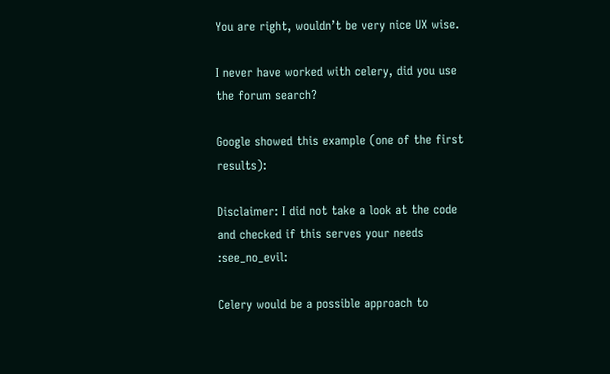You are right, wouldn’t be very nice UX wise.

I never have worked with celery, did you use the forum search?

Google showed this example (one of the first results):

Disclaimer: I did not take a look at the code and checked if this serves your needs :see_no_evil:

Celery would be a possible approach to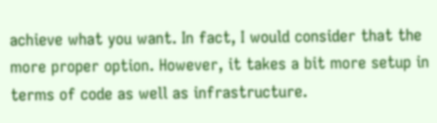achieve what you want. In fact, I would consider that the more proper option. However, it takes a bit more setup in terms of code as well as infrastructure.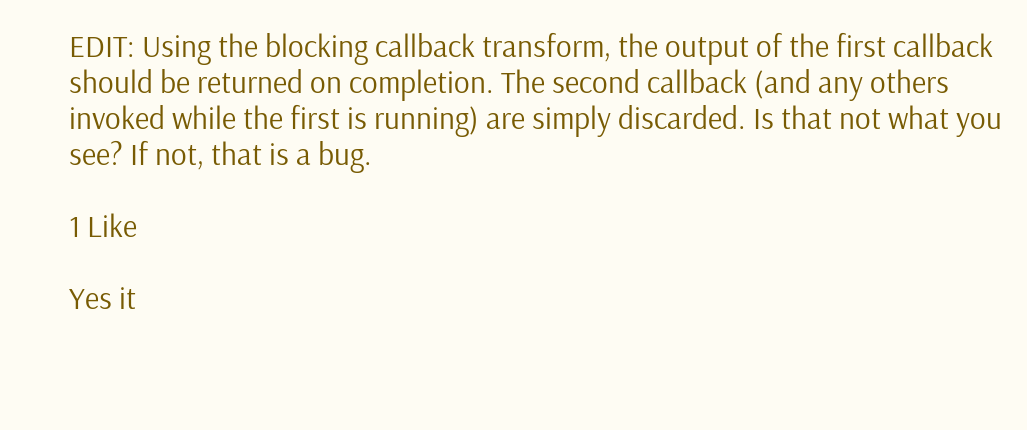EDIT: Using the blocking callback transform, the output of the first callback should be returned on completion. The second callback (and any others invoked while the first is running) are simply discarded. Is that not what you see? If not, that is a bug.

1 Like

Yes it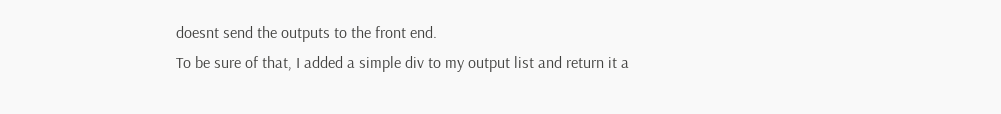doesnt send the outputs to the front end.
To be sure of that, I added a simple div to my output list and return it a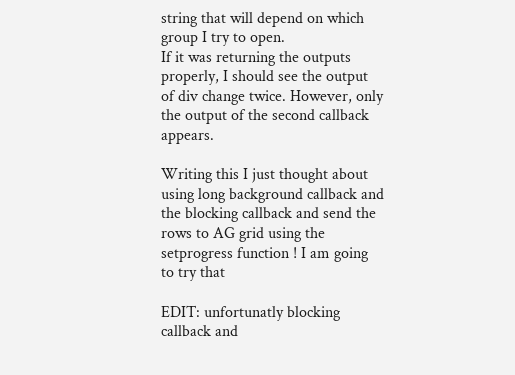string that will depend on which group I try to open.
If it was returning the outputs properly, I should see the output of div change twice. However, only the output of the second callback appears.

Writing this I just thought about using long background callback and the blocking callback and send the rows to AG grid using the setprogress function ! I am going to try that

EDIT: unfortunatly blocking callback and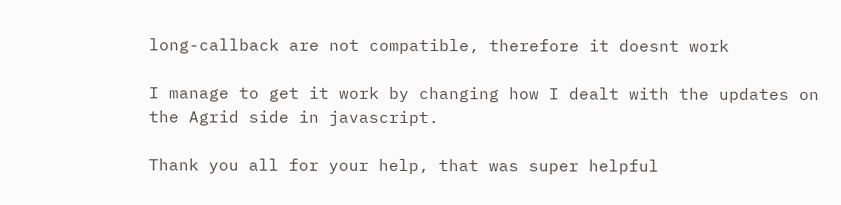long-callback are not compatible, therefore it doesnt work

I manage to get it work by changing how I dealt with the updates on the Agrid side in javascript.

Thank you all for your help, that was super helpful